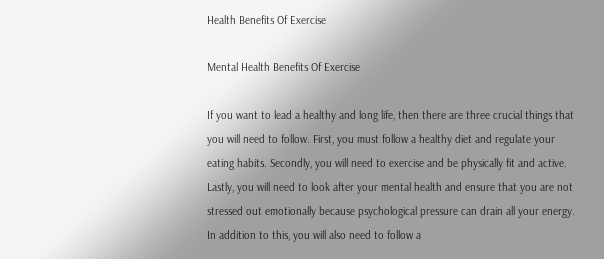Health Benefits Of Exercise

Mental Health Benefits Of Exercise

If you want to lead a healthy and long life, then there are three crucial things that you will need to follow. First, you must follow a healthy diet and regulate your eating habits. Secondly, you will need to exercise and be physically fit and active. Lastly, you will need to look after your mental health and ensure that you are not stressed out emotionally because psychological pressure can drain all your energy. In addition to this, you will also need to follow a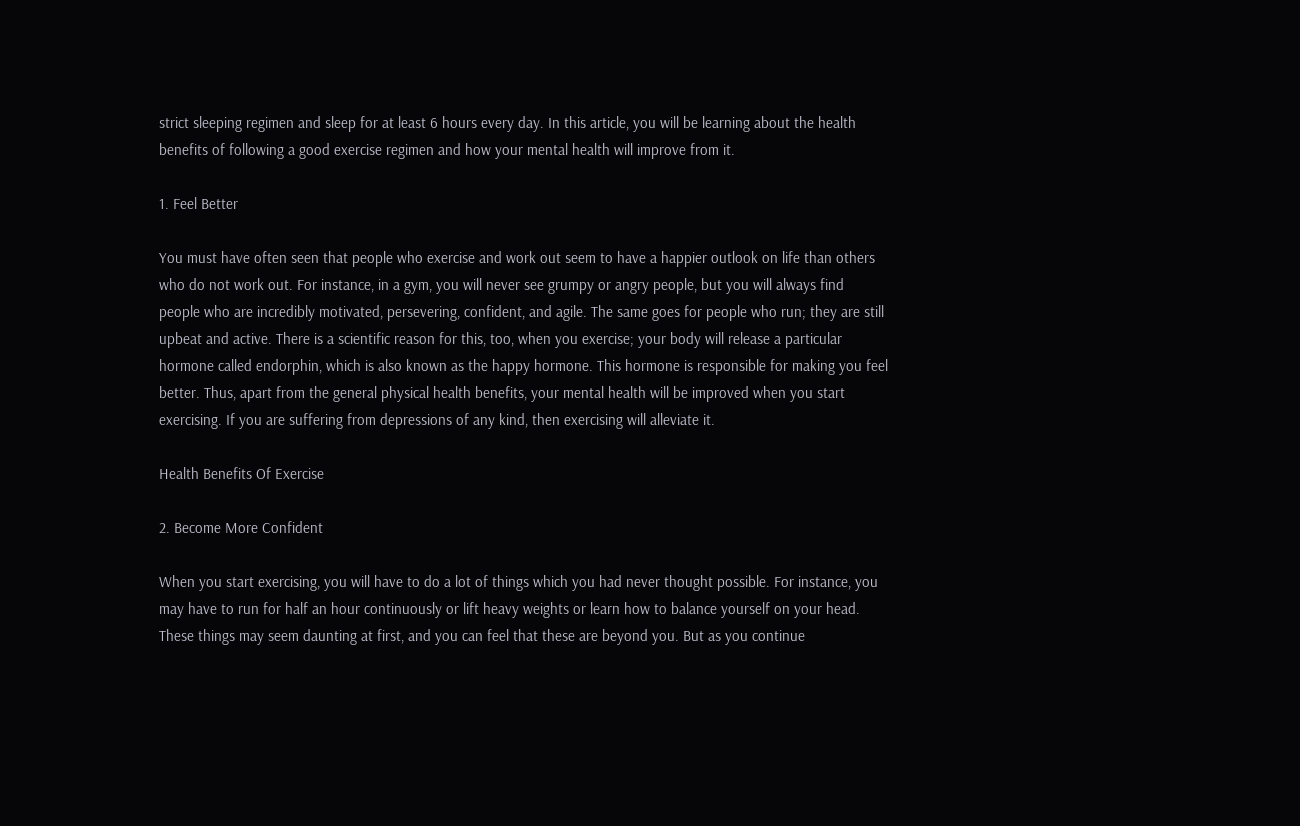strict sleeping regimen and sleep for at least 6 hours every day. In this article, you will be learning about the health benefits of following a good exercise regimen and how your mental health will improve from it.

1. Feel Better

You must have often seen that people who exercise and work out seem to have a happier outlook on life than others who do not work out. For instance, in a gym, you will never see grumpy or angry people, but you will always find people who are incredibly motivated, persevering, confident, and agile. The same goes for people who run; they are still upbeat and active. There is a scientific reason for this, too, when you exercise; your body will release a particular hormone called endorphin, which is also known as the happy hormone. This hormone is responsible for making you feel better. Thus, apart from the general physical health benefits, your mental health will be improved when you start exercising. If you are suffering from depressions of any kind, then exercising will alleviate it.

Health Benefits Of Exercise

2. Become More Confident

When you start exercising, you will have to do a lot of things which you had never thought possible. For instance, you may have to run for half an hour continuously or lift heavy weights or learn how to balance yourself on your head. These things may seem daunting at first, and you can feel that these are beyond you. But as you continue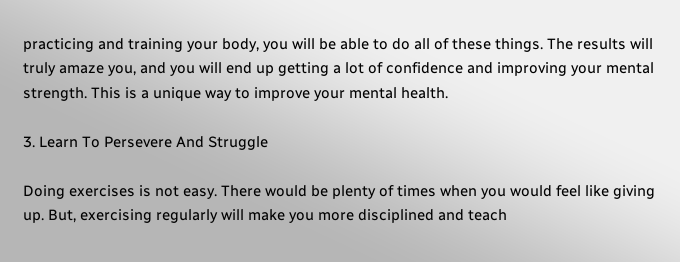practicing and training your body, you will be able to do all of these things. The results will truly amaze you, and you will end up getting a lot of confidence and improving your mental strength. This is a unique way to improve your mental health.

3. Learn To Persevere And Struggle

Doing exercises is not easy. There would be plenty of times when you would feel like giving up. But, exercising regularly will make you more disciplined and teach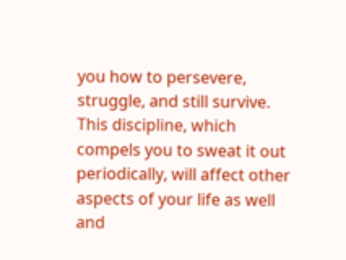you how to persevere, struggle, and still survive. This discipline, which compels you to sweat it out periodically, will affect other aspects of your life as well and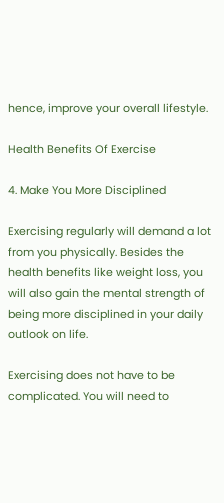hence, improve your overall lifestyle.

Health Benefits Of Exercise

4. Make You More Disciplined

Exercising regularly will demand a lot from you physically. Besides the health benefits like weight loss, you will also gain the mental strength of being more disciplined in your daily outlook on life.

Exercising does not have to be complicated. You will need to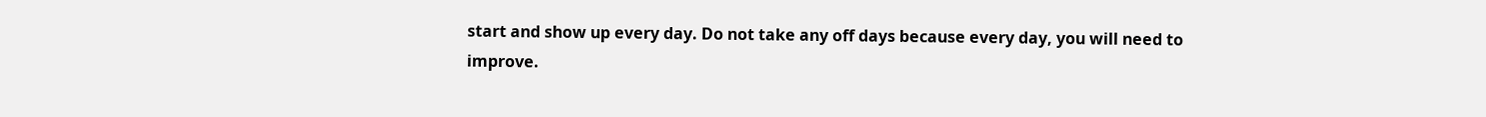start and show up every day. Do not take any off days because every day, you will need to improve.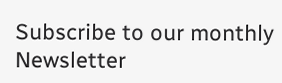Subscribe to our monthly Newsletter